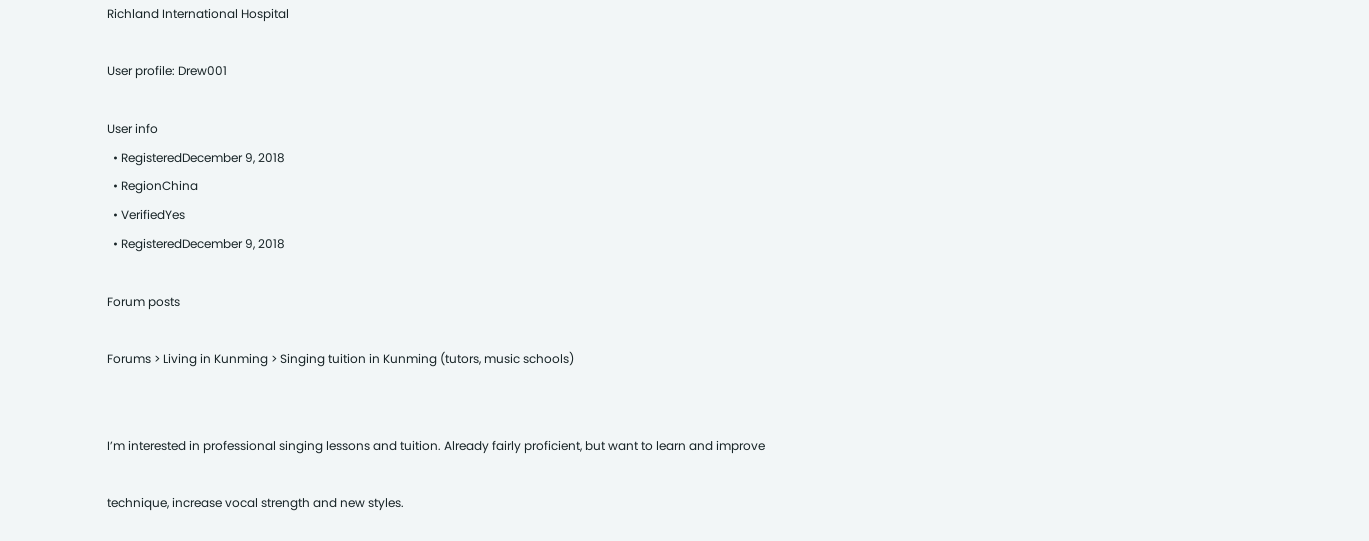Richland International Hospital

User profile: Drew001

User info
  • RegisteredDecember 9, 2018
  • RegionChina
  • VerifiedYes
  • RegisteredDecember 9, 2018

Forum posts

Forums > Living in Kunming > Singing tuition in Kunming (tutors, music schools)


I’m interested in professional singing lessons and tuition. Already fairly proficient, but want to learn and improve

technique, increase vocal strength and new styles.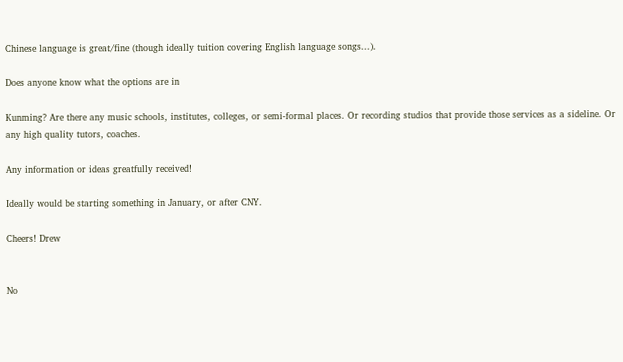Chinese language is great/fine (though ideally tuition covering English language songs...).

Does anyone know what the options are in

Kunming? Are there any music schools, institutes, colleges, or semi-formal places. Or recording studios that provide those services as a sideline. Or any high quality tutors, coaches.

Any information or ideas greatfully received!

Ideally would be starting something in January, or after CNY.

Cheers! Drew


No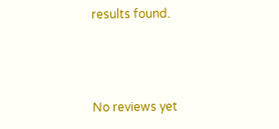results found.



No reviews yet